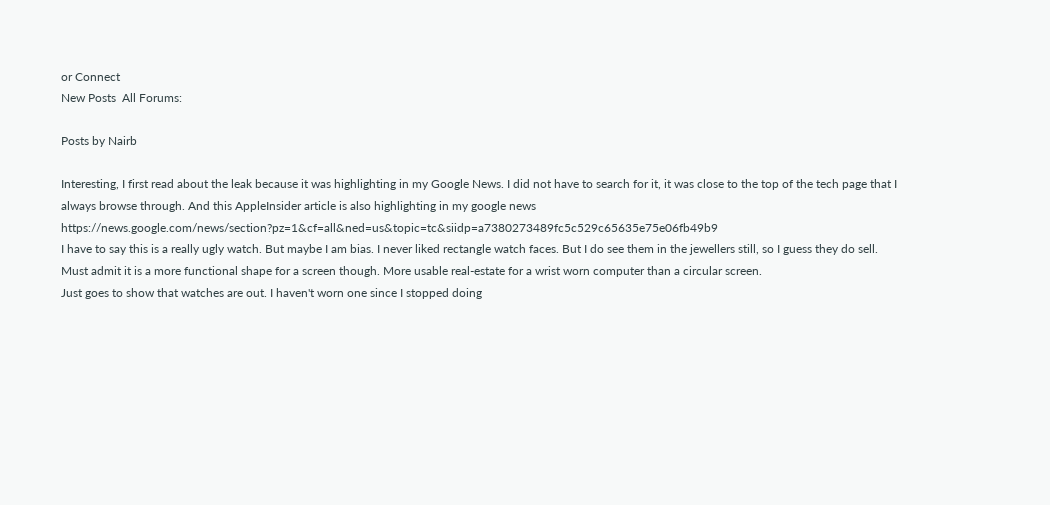or Connect
New Posts  All Forums:

Posts by Nairb

Interesting, I first read about the leak because it was highlighting in my Google News. I did not have to search for it, it was close to the top of the tech page that I always browse through. And this AppleInsider article is also highlighting in my google news   https://news.google.com/news/section?pz=1&cf=all&ned=us&topic=tc&siidp=a7380273489fc5c529c65635e75e06fb49b9
I have to say this is a really ugly watch. But maybe I am bias. I never liked rectangle watch faces. But I do see them in the jewellers still, so I guess they do sell.   Must admit it is a more functional shape for a screen though. More usable real-estate for a wrist worn computer than a circular screen.
Just goes to show that watches are out. I haven't worn one since I stopped doing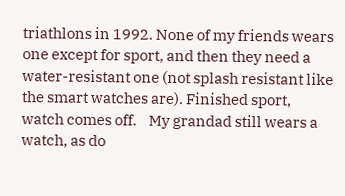triathlons in 1992. None of my friends wears one except for sport, and then they need a water-resistant one (not splash resistant like the smart watches are). Finished sport, watch comes off.    My grandad still wears a watch, as do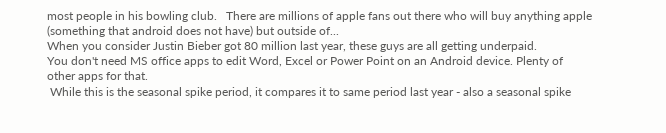most people in his bowling club.   There are millions of apple fans out there who will buy anything apple (something that android does not have) but outside of...
When you consider Justin Bieber got 80 million last year, these guys are all getting underpaid.
You don't need MS office apps to edit Word, Excel or Power Point on an Android device. Plenty of other apps for that.
 While this is the seasonal spike period, it compares it to same period last year - also a seasonal spike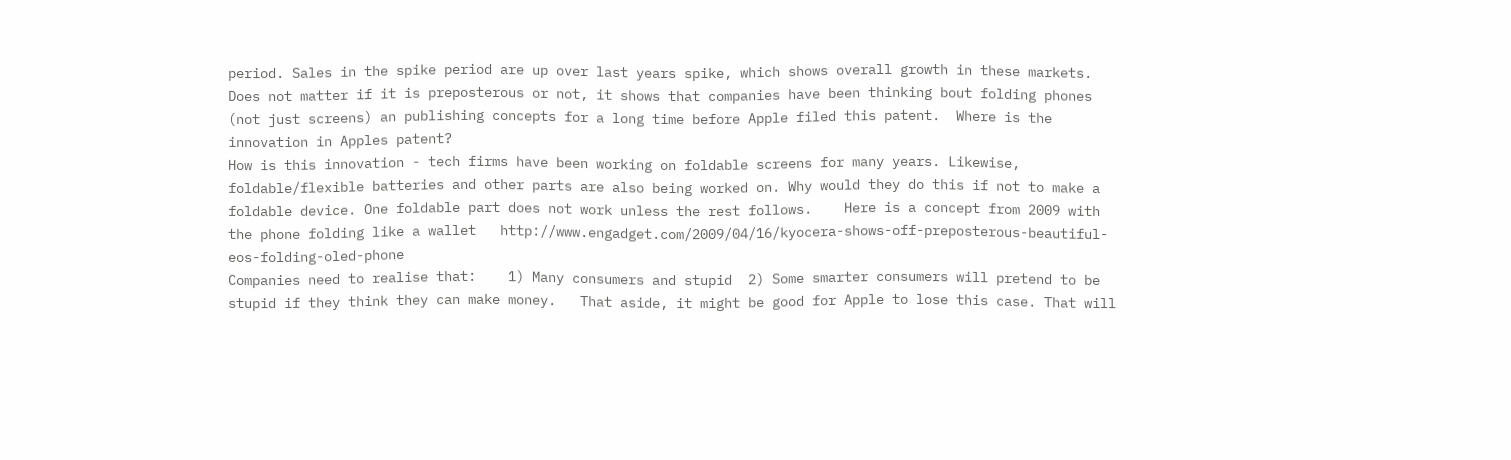period. Sales in the spike period are up over last years spike, which shows overall growth in these markets.
Does not matter if it is preposterous or not, it shows that companies have been thinking bout folding phones (not just screens) an publishing concepts for a long time before Apple filed this patent.  Where is the innovation in Apples patent?
How is this innovation - tech firms have been working on foldable screens for many years. Likewise, foldable/flexible batteries and other parts are also being worked on. Why would they do this if not to make a foldable device. One foldable part does not work unless the rest follows.    Here is a concept from 2009 with the phone folding like a wallet   http://www.engadget.com/2009/04/16/kyocera-shows-off-preposterous-beautiful-eos-folding-oled-phone
Companies need to realise that:    1) Many consumers and stupid  2) Some smarter consumers will pretend to be stupid if they think they can make money.   That aside, it might be good for Apple to lose this case. That will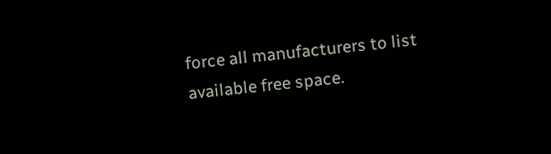force all manufacturers to list available free space.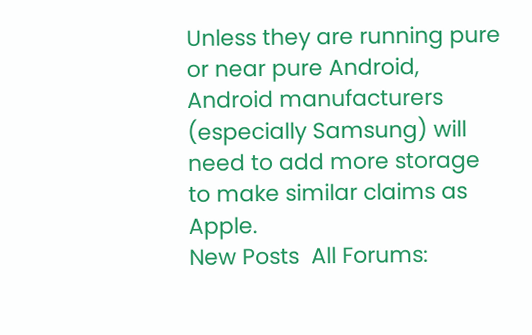Unless they are running pure or near pure Android, Android manufacturers (especially Samsung) will need to add more storage to make similar claims as Apple.
New Posts  All Forums: